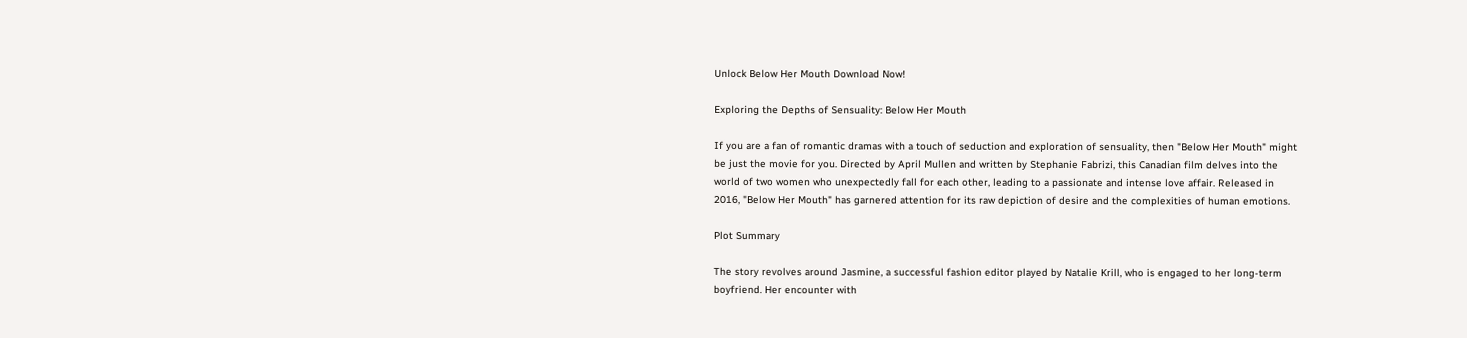Unlock Below Her Mouth Download Now!

Exploring the Depths of Sensuality: Below Her Mouth

If you are a fan of romantic dramas with a touch of seduction and exploration of sensuality, then "Below Her Mouth" might be just the movie for you. Directed by April Mullen and written by Stephanie Fabrizi, this Canadian film delves into the world of two women who unexpectedly fall for each other, leading to a passionate and intense love affair. Released in 2016, "Below Her Mouth" has garnered attention for its raw depiction of desire and the complexities of human emotions.

Plot Summary

The story revolves around Jasmine, a successful fashion editor played by Natalie Krill, who is engaged to her long-term boyfriend. Her encounter with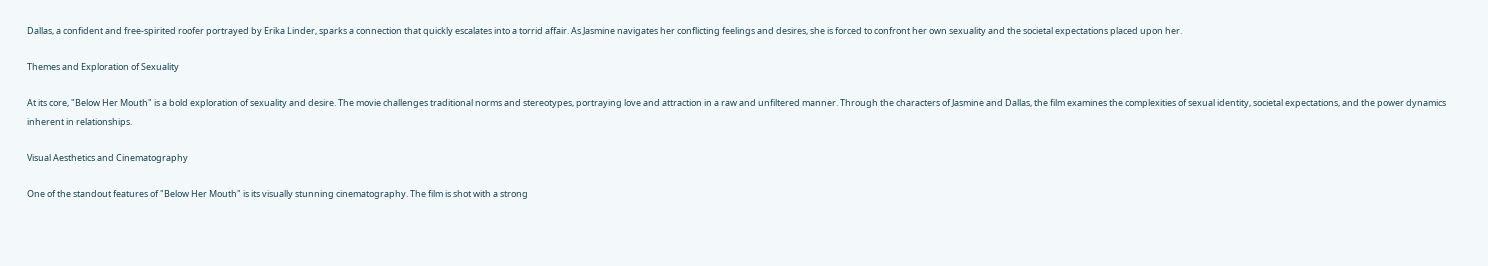Dallas, a confident and free-spirited roofer portrayed by Erika Linder, sparks a connection that quickly escalates into a torrid affair. As Jasmine navigates her conflicting feelings and desires, she is forced to confront her own sexuality and the societal expectations placed upon her.

Themes and Exploration of Sexuality

At its core, "Below Her Mouth" is a bold exploration of sexuality and desire. The movie challenges traditional norms and stereotypes, portraying love and attraction in a raw and unfiltered manner. Through the characters of Jasmine and Dallas, the film examines the complexities of sexual identity, societal expectations, and the power dynamics inherent in relationships.

Visual Aesthetics and Cinematography

One of the standout features of "Below Her Mouth" is its visually stunning cinematography. The film is shot with a strong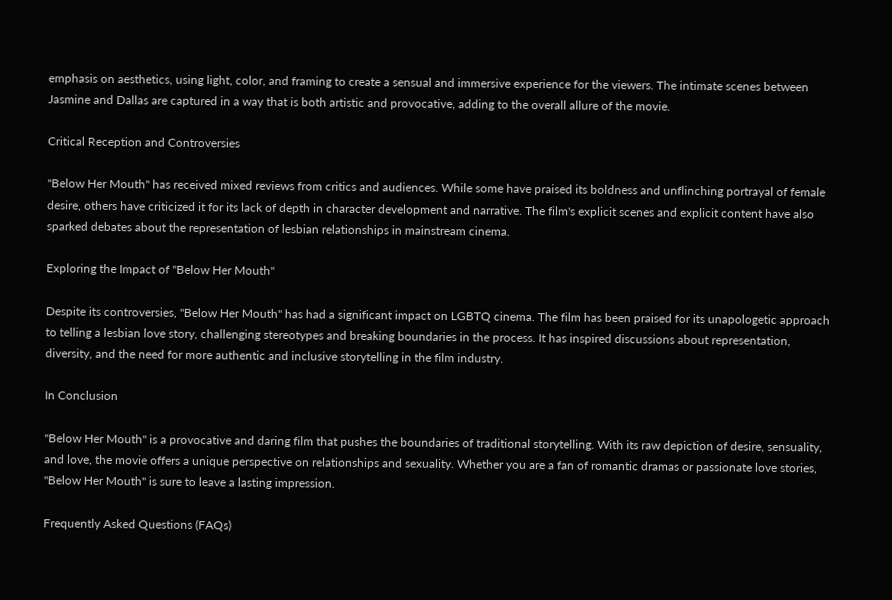emphasis on aesthetics, using light, color, and framing to create a sensual and immersive experience for the viewers. The intimate scenes between Jasmine and Dallas are captured in a way that is both artistic and provocative, adding to the overall allure of the movie.

Critical Reception and Controversies

"Below Her Mouth" has received mixed reviews from critics and audiences. While some have praised its boldness and unflinching portrayal of female desire, others have criticized it for its lack of depth in character development and narrative. The film's explicit scenes and explicit content have also sparked debates about the representation of lesbian relationships in mainstream cinema.

Exploring the Impact of "Below Her Mouth"

Despite its controversies, "Below Her Mouth" has had a significant impact on LGBTQ cinema. The film has been praised for its unapologetic approach to telling a lesbian love story, challenging stereotypes and breaking boundaries in the process. It has inspired discussions about representation, diversity, and the need for more authentic and inclusive storytelling in the film industry.

In Conclusion

"Below Her Mouth" is a provocative and daring film that pushes the boundaries of traditional storytelling. With its raw depiction of desire, sensuality, and love, the movie offers a unique perspective on relationships and sexuality. Whether you are a fan of romantic dramas or passionate love stories, "Below Her Mouth" is sure to leave a lasting impression.

Frequently Asked Questions (FAQs)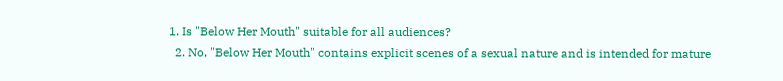1. Is "Below Her Mouth" suitable for all audiences?
  2. No, "Below Her Mouth" contains explicit scenes of a sexual nature and is intended for mature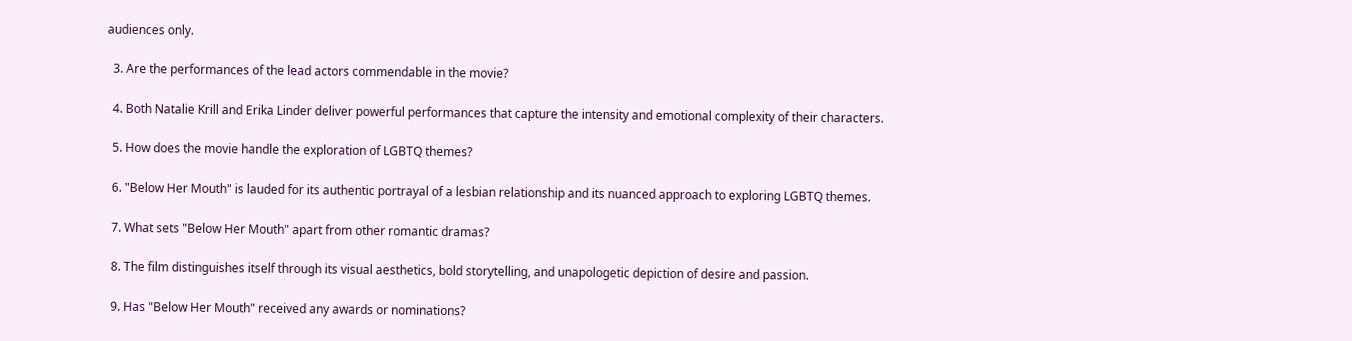audiences only.

  3. Are the performances of the lead actors commendable in the movie?

  4. Both Natalie Krill and Erika Linder deliver powerful performances that capture the intensity and emotional complexity of their characters.

  5. How does the movie handle the exploration of LGBTQ themes?

  6. "Below Her Mouth" is lauded for its authentic portrayal of a lesbian relationship and its nuanced approach to exploring LGBTQ themes.

  7. What sets "Below Her Mouth" apart from other romantic dramas?

  8. The film distinguishes itself through its visual aesthetics, bold storytelling, and unapologetic depiction of desire and passion.

  9. Has "Below Her Mouth" received any awards or nominations?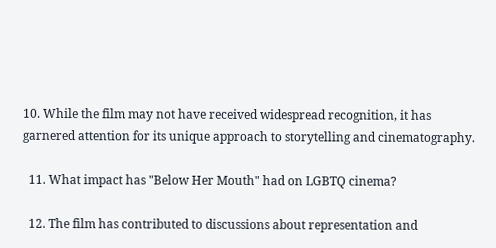10. While the film may not have received widespread recognition, it has garnered attention for its unique approach to storytelling and cinematography.

  11. What impact has "Below Her Mouth" had on LGBTQ cinema?

  12. The film has contributed to discussions about representation and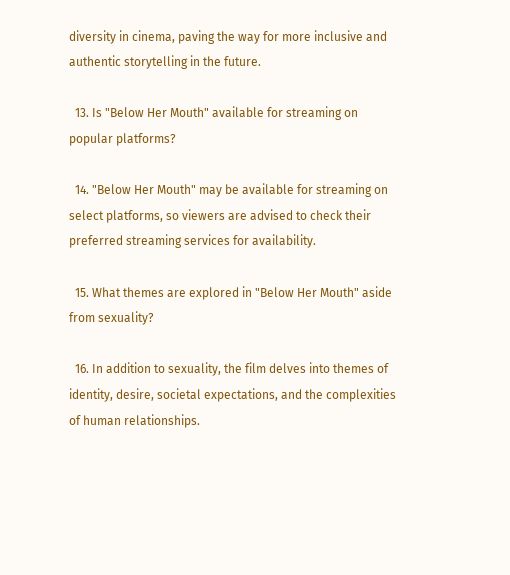diversity in cinema, paving the way for more inclusive and authentic storytelling in the future.

  13. Is "Below Her Mouth" available for streaming on popular platforms?

  14. "Below Her Mouth" may be available for streaming on select platforms, so viewers are advised to check their preferred streaming services for availability.

  15. What themes are explored in "Below Her Mouth" aside from sexuality?

  16. In addition to sexuality, the film delves into themes of identity, desire, societal expectations, and the complexities of human relationships.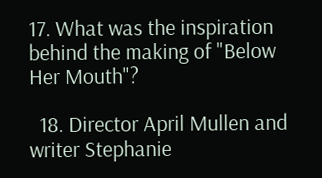17. What was the inspiration behind the making of "Below Her Mouth"?

  18. Director April Mullen and writer Stephanie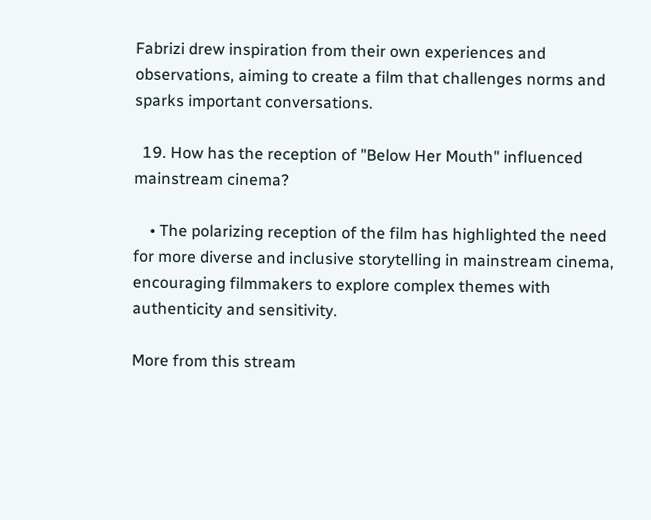Fabrizi drew inspiration from their own experiences and observations, aiming to create a film that challenges norms and sparks important conversations.

  19. How has the reception of "Below Her Mouth" influenced mainstream cinema?

    • The polarizing reception of the film has highlighted the need for more diverse and inclusive storytelling in mainstream cinema, encouraging filmmakers to explore complex themes with authenticity and sensitivity.

More from this stream